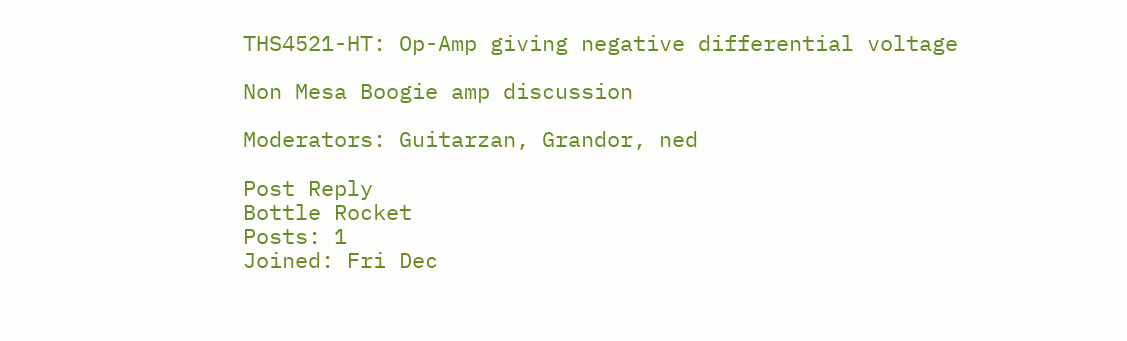THS4521-HT: Op-Amp giving negative differential voltage

Non Mesa Boogie amp discussion

Moderators: Guitarzan, Grandor, ned

Post Reply
Bottle Rocket
Posts: 1
Joined: Fri Dec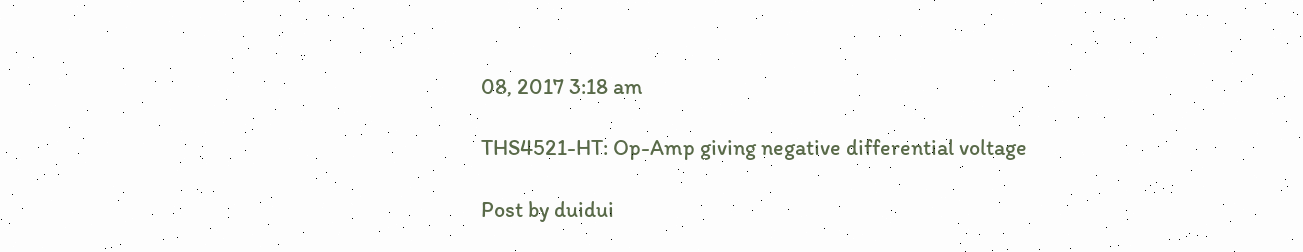08, 2017 3:18 am

THS4521-HT: Op-Amp giving negative differential voltage

Post by duidui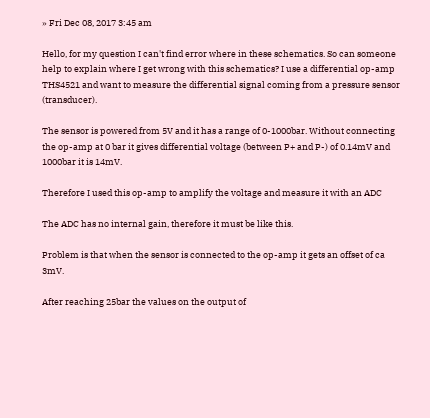» Fri Dec 08, 2017 3:45 am

Hello, for my question I can't find error where in these schematics. So can someone help to explain where I get wrong with this schematics? I use a differential op-amp THS4521 and want to measure the differential signal coming from a pressure sensor (transducer).

The sensor is powered from 5V and it has a range of 0-1000bar. Without connecting the op-amp at 0 bar it gives differential voltage (between P+ and P-) of 0.14mV and 1000bar it is 14mV.

Therefore I used this op-amp to amplify the voltage and measure it with an ADC

The ADC has no internal gain, therefore it must be like this.

Problem is that when the sensor is connected to the op-amp it gets an offset of ca 3mV.

After reaching 25bar the values on the output of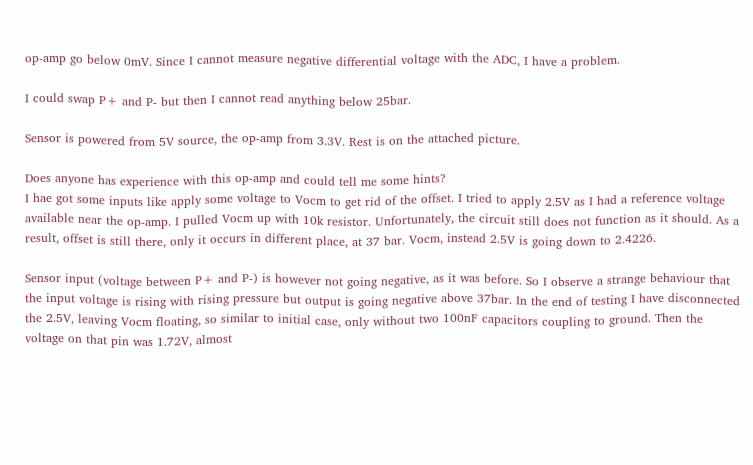op-amp go below 0mV. Since I cannot measure negative differential voltage with the ADC, I have a problem.

I could swap P+ and P- but then I cannot read anything below 25bar.

Sensor is powered from 5V source, the op-amp from 3.3V. Rest is on the attached picture.

Does anyone has experience with this op-amp and could tell me some hints?
I hae got some inputs like apply some voltage to Vocm to get rid of the offset. I tried to apply 2.5V as I had a reference voltage available near the op-amp. I pulled Vocm up with 10k resistor. Unfortunately, the circuit still does not function as it should. As a result, offset is still there, only it occurs in different place, at 37 bar. Vocm, instead 2.5V is going down to 2.4226.

Sensor input (voltage between P+ and P-) is however not going negative, as it was before. So I observe a strange behaviour that the input voltage is rising with rising pressure but output is going negative above 37bar. In the end of testing I have disconnected the 2.5V, leaving Vocm floating, so similar to initial case, only without two 100nF capacitors coupling to ground. Then the voltage on that pin was 1.72V, almost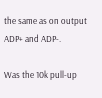the same as on output ADP+ and ADP-.

Was the 10k pull-up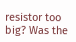resistor too big? Was the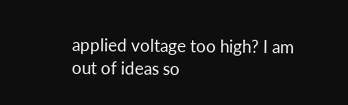applied voltage too high? I am out of ideas so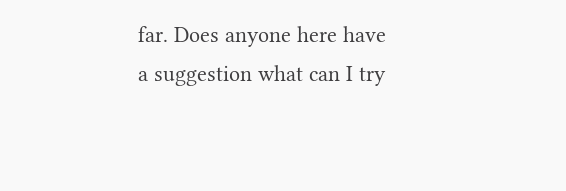far. Does anyone here have a suggestion what can I try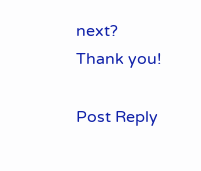next?
Thank you!

Post Reply